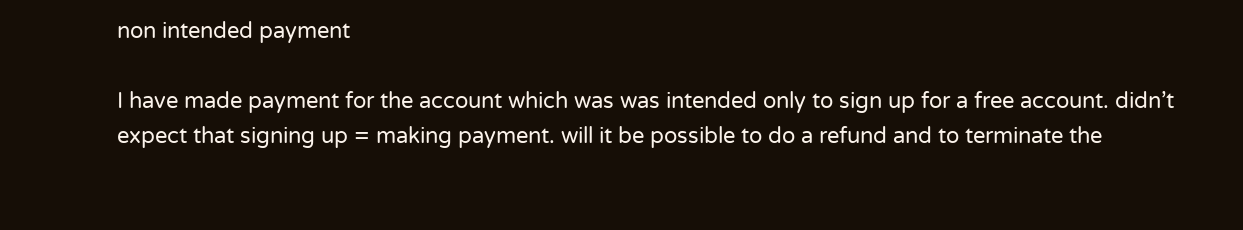non intended payment

I have made payment for the account which was was intended only to sign up for a free account. didn’t expect that signing up = making payment. will it be possible to do a refund and to terminate the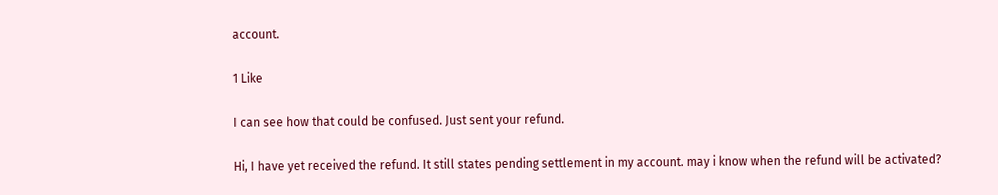account.

1 Like

I can see how that could be confused. Just sent your refund.

Hi, I have yet received the refund. It still states pending settlement in my account. may i know when the refund will be activated?